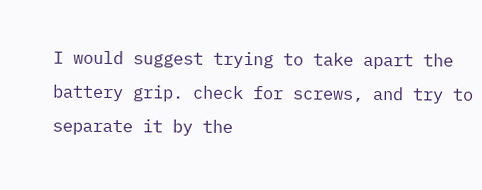I would suggest trying to take apart the battery grip. check for screws, and try to separate it by the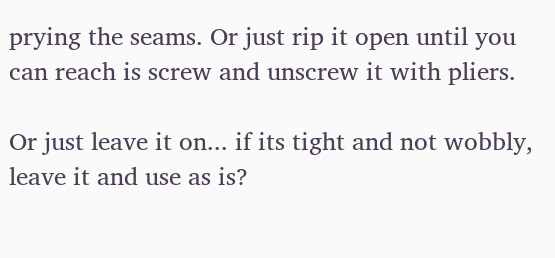prying the seams. Or just rip it open until you can reach is screw and unscrew it with pliers.

Or just leave it on... if its tight and not wobbly, leave it and use as is?